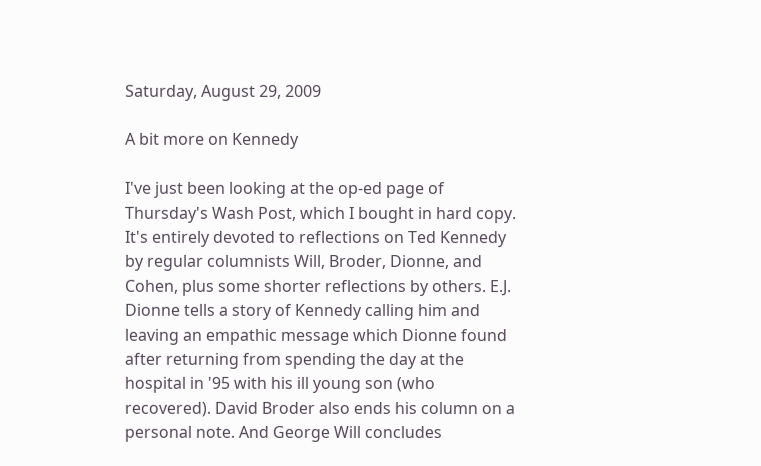Saturday, August 29, 2009

A bit more on Kennedy

I've just been looking at the op-ed page of Thursday's Wash Post, which I bought in hard copy. It's entirely devoted to reflections on Ted Kennedy by regular columnists Will, Broder, Dionne, and Cohen, plus some shorter reflections by others. E.J. Dionne tells a story of Kennedy calling him and leaving an empathic message which Dionne found after returning from spending the day at the hospital in '95 with his ill young son (who recovered). David Broder also ends his column on a personal note. And George Will concludes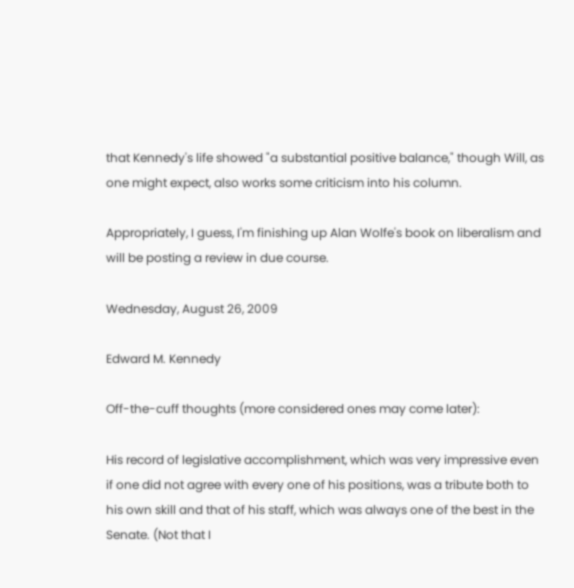that Kennedy's life showed "a substantial positive balance," though Will, as one might expect, also works some criticism into his column.

Appropriately, I guess, I'm finishing up Alan Wolfe's book on liberalism and will be posting a review in due course.

Wednesday, August 26, 2009

Edward M. Kennedy

Off-the-cuff thoughts (more considered ones may come later):

His record of legislative accomplishment, which was very impressive even if one did not agree with every one of his positions, was a tribute both to his own skill and that of his staff, which was always one of the best in the Senate. (Not that I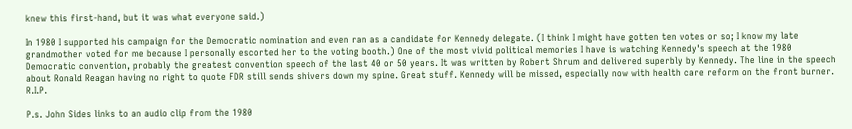knew this first-hand, but it was what everyone said.)

In 1980 I supported his campaign for the Democratic nomination and even ran as a candidate for Kennedy delegate. (I think I might have gotten ten votes or so; I know my late grandmother voted for me because I personally escorted her to the voting booth.) One of the most vivid political memories I have is watching Kennedy's speech at the 1980 Democratic convention, probably the greatest convention speech of the last 40 or 50 years. It was written by Robert Shrum and delivered superbly by Kennedy. The line in the speech about Ronald Reagan having no right to quote FDR still sends shivers down my spine. Great stuff. Kennedy will be missed, especially now with health care reform on the front burner. R.I.P.

P.s. John Sides links to an audio clip from the 1980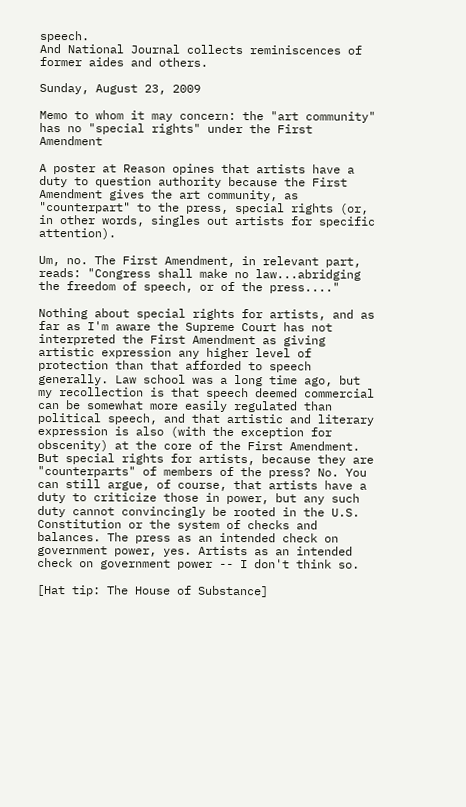speech.
And National Journal collects reminiscences of former aides and others.

Sunday, August 23, 2009

Memo to whom it may concern: the "art community" has no "special rights" under the First Amendment

A poster at Reason opines that artists have a duty to question authority because the First Amendment gives the art community, as "counterpart" to the press, special rights (or, in other words, singles out artists for specific attention).

Um, no. The First Amendment, in relevant part, reads: "Congress shall make no law...abridging the freedom of speech, or of the press...."

Nothing about special rights for artists, and as far as I'm aware the Supreme Court has not interpreted the First Amendment as giving artistic expression any higher level of protection than that afforded to speech generally. Law school was a long time ago, but my recollection is that speech deemed commercial can be somewhat more easily regulated than political speech, and that artistic and literary expression is also (with the exception for obscenity) at the core of the First Amendment. But special rights for artists, because they are "counterparts" of members of the press? No. You can still argue, of course, that artists have a duty to criticize those in power, but any such duty cannot convincingly be rooted in the U.S. Constitution or the system of checks and balances. The press as an intended check on government power, yes. Artists as an intended check on government power -- I don't think so.

[Hat tip: The House of Substance]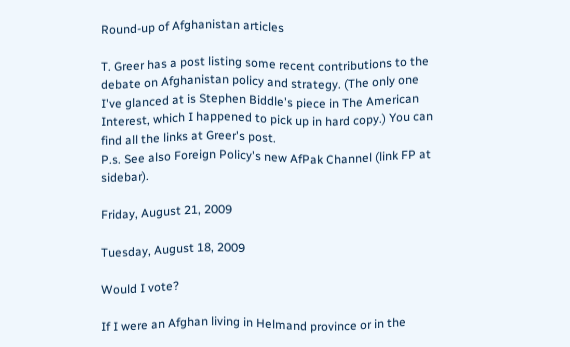Round-up of Afghanistan articles

T. Greer has a post listing some recent contributions to the debate on Afghanistan policy and strategy. (The only one I've glanced at is Stephen Biddle's piece in The American Interest, which I happened to pick up in hard copy.) You can find all the links at Greer's post.
P.s. See also Foreign Policy's new AfPak Channel (link FP at sidebar).

Friday, August 21, 2009

Tuesday, August 18, 2009

Would I vote?

If I were an Afghan living in Helmand province or in the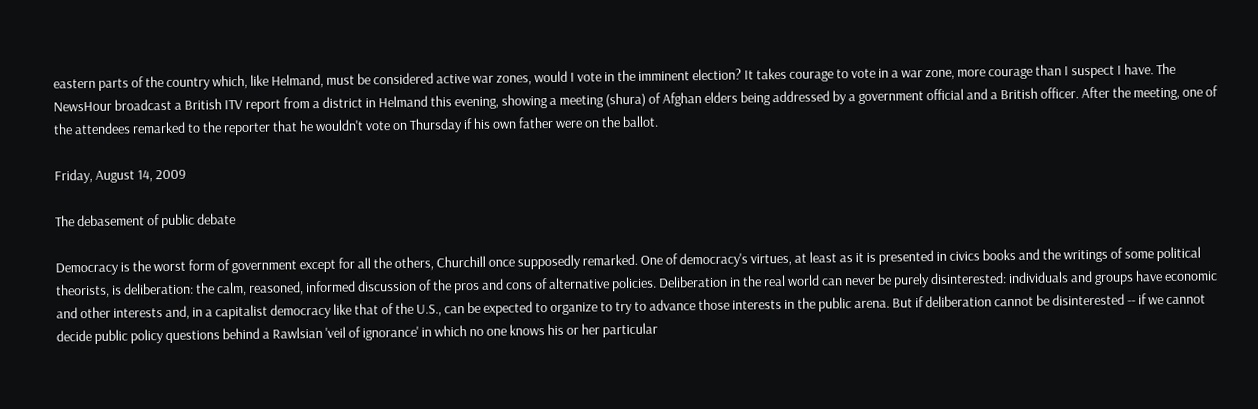eastern parts of the country which, like Helmand, must be considered active war zones, would I vote in the imminent election? It takes courage to vote in a war zone, more courage than I suspect I have. The NewsHour broadcast a British ITV report from a district in Helmand this evening, showing a meeting (shura) of Afghan elders being addressed by a government official and a British officer. After the meeting, one of the attendees remarked to the reporter that he wouldn't vote on Thursday if his own father were on the ballot.

Friday, August 14, 2009

The debasement of public debate

Democracy is the worst form of government except for all the others, Churchill once supposedly remarked. One of democracy's virtues, at least as it is presented in civics books and the writings of some political theorists, is deliberation: the calm, reasoned, informed discussion of the pros and cons of alternative policies. Deliberation in the real world can never be purely disinterested: individuals and groups have economic and other interests and, in a capitalist democracy like that of the U.S., can be expected to organize to try to advance those interests in the public arena. But if deliberation cannot be disinterested -- if we cannot decide public policy questions behind a Rawlsian 'veil of ignorance' in which no one knows his or her particular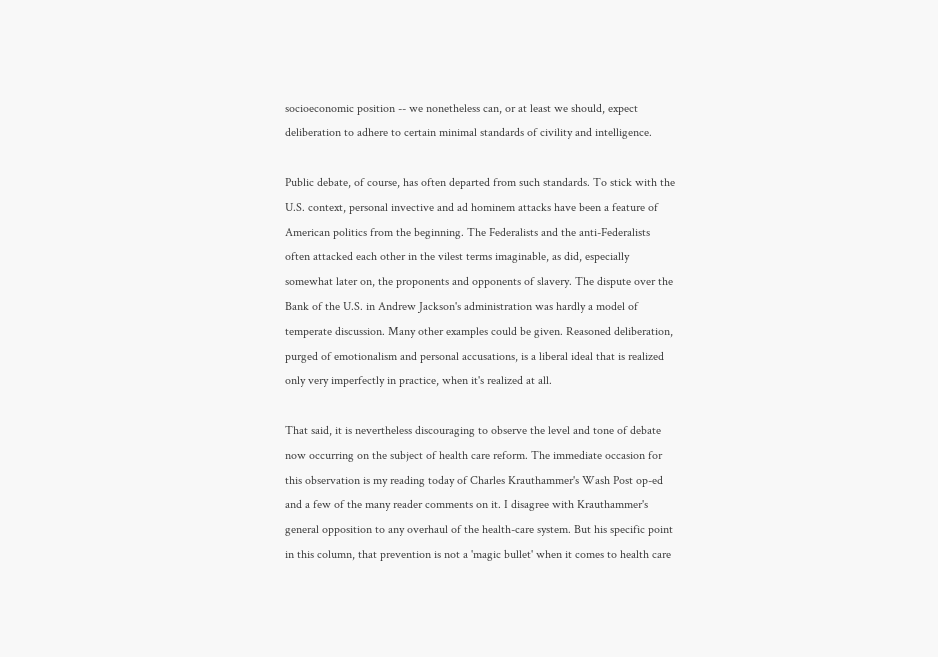socioeconomic position -- we nonetheless can, or at least we should, expect deliberation to adhere to certain minimal standards of civility and intelligence.

Public debate, of course, has often departed from such standards. To stick with the U.S. context, personal invective and ad hominem attacks have been a feature of American politics from the beginning. The Federalists and the anti-Federalists often attacked each other in the vilest terms imaginable, as did, especially somewhat later on, the proponents and opponents of slavery. The dispute over the Bank of the U.S. in Andrew Jackson's administration was hardly a model of temperate discussion. Many other examples could be given. Reasoned deliberation, purged of emotionalism and personal accusations, is a liberal ideal that is realized only very imperfectly in practice, when it's realized at all.

That said, it is nevertheless discouraging to observe the level and tone of debate now occurring on the subject of health care reform. The immediate occasion for this observation is my reading today of Charles Krauthammer's Wash Post op-ed and a few of the many reader comments on it. I disagree with Krauthammer's general opposition to any overhaul of the health-care system. But his specific point in this column, that prevention is not a 'magic bullet' when it comes to health care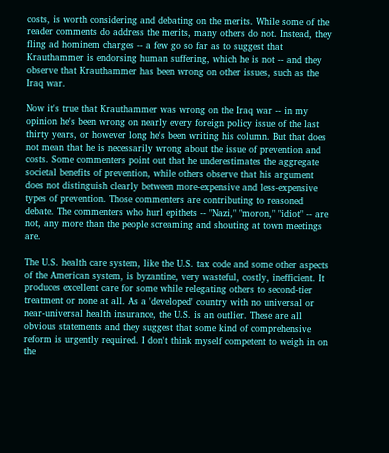costs, is worth considering and debating on the merits. While some of the reader comments do address the merits, many others do not. Instead, they fling ad hominem charges -- a few go so far as to suggest that Krauthammer is endorsing human suffering, which he is not -- and they observe that Krauthammer has been wrong on other issues, such as the Iraq war.

Now it's true that Krauthammer was wrong on the Iraq war -- in my opinion he's been wrong on nearly every foreign policy issue of the last thirty years, or however long he's been writing his column. But that does not mean that he is necessarily wrong about the issue of prevention and costs. Some commenters point out that he underestimates the aggregate societal benefits of prevention, while others observe that his argument does not distinguish clearly between more-expensive and less-expensive types of prevention. Those commenters are contributing to reasoned debate. The commenters who hurl epithets -- "Nazi," "moron," "idiot" -- are not, any more than the people screaming and shouting at town meetings are.

The U.S. health care system, like the U.S. tax code and some other aspects of the American system, is byzantine, very wasteful, costly, inefficient. It produces excellent care for some while relegating others to second-tier treatment or none at all. As a 'developed' country with no universal or near-universal health insurance, the U.S. is an outlier. These are all obvious statements and they suggest that some kind of comprehensive reform is urgently required. I don't think myself competent to weigh in on the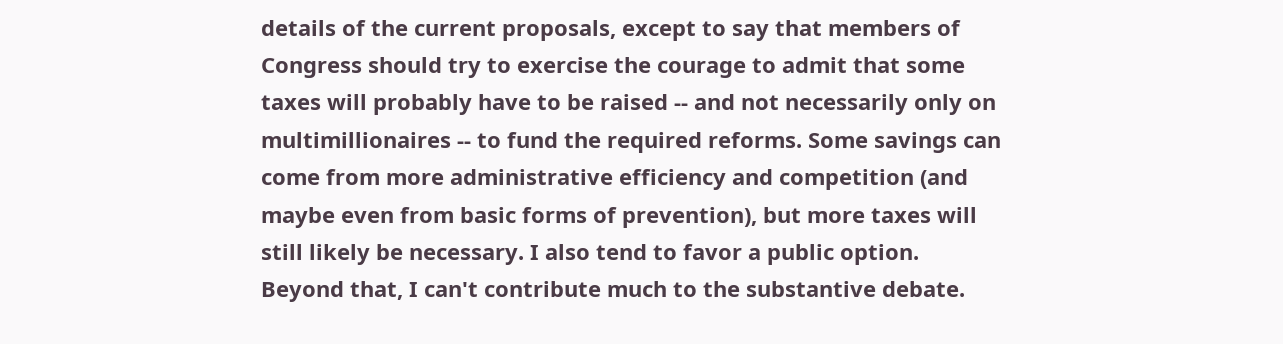details of the current proposals, except to say that members of Congress should try to exercise the courage to admit that some taxes will probably have to be raised -- and not necessarily only on multimillionaires -- to fund the required reforms. Some savings can come from more administrative efficiency and competition (and maybe even from basic forms of prevention), but more taxes will still likely be necessary. I also tend to favor a public option. Beyond that, I can't contribute much to the substantive debate.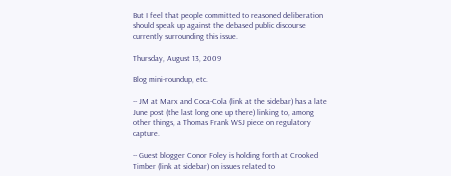But I feel that people committed to reasoned deliberation should speak up against the debased public discourse currently surrounding this issue.

Thursday, August 13, 2009

Blog mini-roundup, etc.

-- JM at Marx and Coca-Cola (link at the sidebar) has a late June post (the last long one up there) linking to, among other things, a Thomas Frank WSJ piece on regulatory capture.

-- Guest blogger Conor Foley is holding forth at Crooked Timber (link at sidebar) on issues related to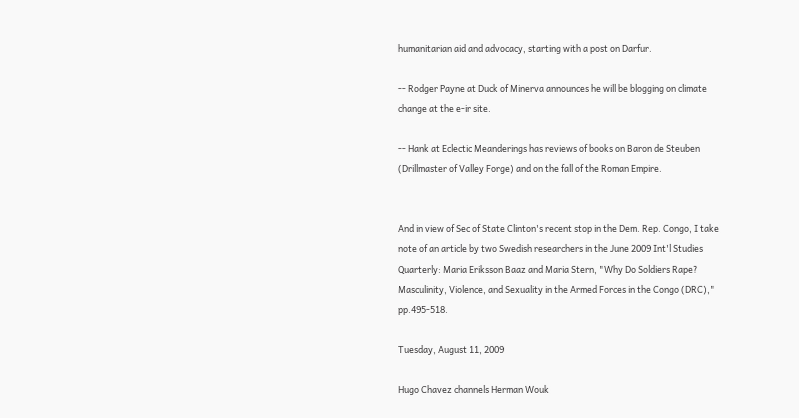humanitarian aid and advocacy, starting with a post on Darfur.

-- Rodger Payne at Duck of Minerva announces he will be blogging on climate change at the e-ir site.

-- Hank at Eclectic Meanderings has reviews of books on Baron de Steuben (Drillmaster of Valley Forge) and on the fall of the Roman Empire.


And in view of Sec of State Clinton's recent stop in the Dem. Rep. Congo, I take note of an article by two Swedish researchers in the June 2009 Int'l Studies Quarterly: Maria Eriksson Baaz and Maria Stern, "Why Do Soldiers Rape? Masculinity, Violence, and Sexuality in the Armed Forces in the Congo (DRC)," pp.495-518.

Tuesday, August 11, 2009

Hugo Chavez channels Herman Wouk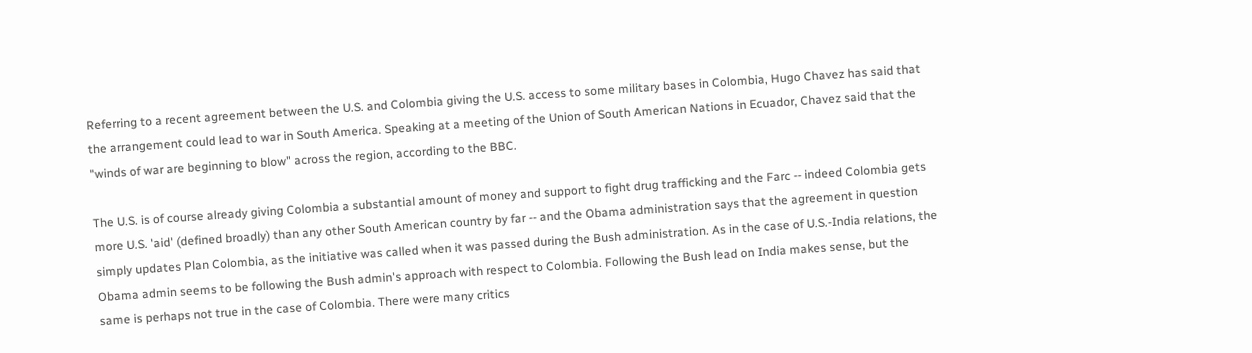Referring to a recent agreement between the U.S. and Colombia giving the U.S. access to some military bases in Colombia, Hugo Chavez has said that the arrangement could lead to war in South America. Speaking at a meeting of the Union of South American Nations in Ecuador, Chavez said that the "winds of war are beginning to blow" across the region, according to the BBC.

The U.S. is of course already giving Colombia a substantial amount of money and support to fight drug trafficking and the Farc -- indeed Colombia gets more U.S. 'aid' (defined broadly) than any other South American country by far -- and the Obama administration says that the agreement in question simply updates Plan Colombia, as the initiative was called when it was passed during the Bush administration. As in the case of U.S.-India relations, the Obama admin seems to be following the Bush admin's approach with respect to Colombia. Following the Bush lead on India makes sense, but the same is perhaps not true in the case of Colombia. There were many critics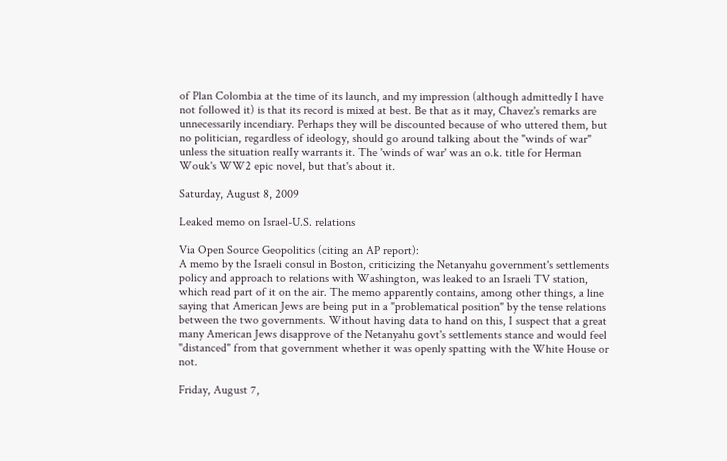of Plan Colombia at the time of its launch, and my impression (although admittedly I have not followed it) is that its record is mixed at best. Be that as it may, Chavez's remarks are unnecessarily incendiary. Perhaps they will be discounted because of who uttered them, but no politician, regardless of ideology, should go around talking about the "winds of war" unless the situation realIy warrants it. The 'winds of war' was an o.k. title for Herman Wouk's WW2 epic novel, but that's about it.

Saturday, August 8, 2009

Leaked memo on Israel-U.S. relations

Via Open Source Geopolitics (citing an AP report):
A memo by the Israeli consul in Boston, criticizing the Netanyahu government's settlements policy and approach to relations with Washington, was leaked to an Israeli TV station, which read part of it on the air. The memo apparently contains, among other things, a line saying that American Jews are being put in a "problematical position" by the tense relations between the two governments. Without having data to hand on this, I suspect that a great many American Jews disapprove of the Netanyahu govt's settlements stance and would feel "distanced" from that government whether it was openly spatting with the White House or not.

Friday, August 7,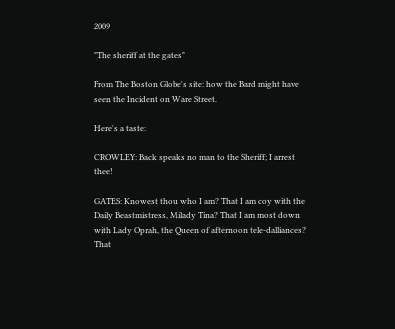2009

"The sheriff at the gates"

From The Boston Globe's site: how the Bard might have seen the Incident on Ware Street.

Here's a taste:

CROWLEY: Back speaks no man to the Sheriff; I arrest thee!

GATES: Knowest thou who I am? That I am coy with the Daily Beastmistress, Milady Tina? That I am most down with Lady Oprah, the Queen of afternoon tele-dalliances? That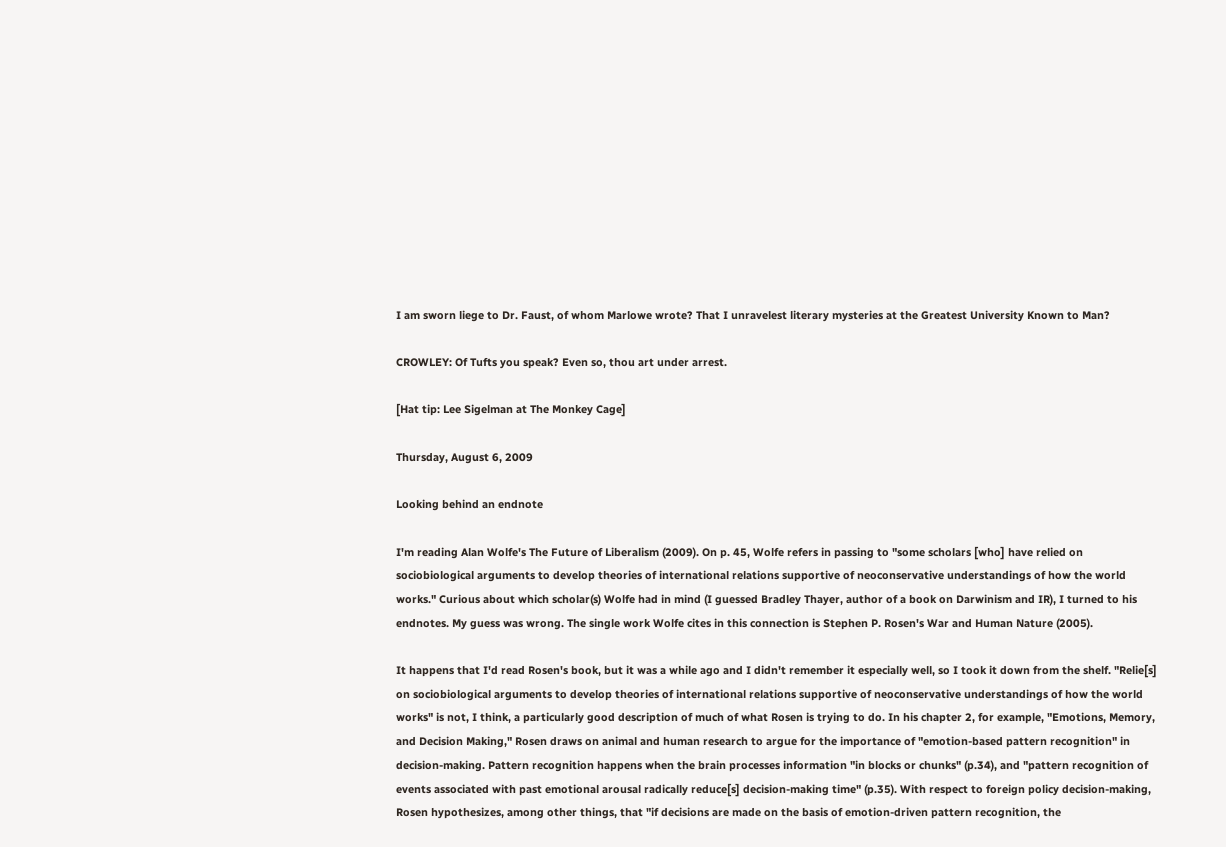I am sworn liege to Dr. Faust, of whom Marlowe wrote? That I unravelest literary mysteries at the Greatest University Known to Man?

CROWLEY: Of Tufts you speak? Even so, thou art under arrest.

[Hat tip: Lee Sigelman at The Monkey Cage]

Thursday, August 6, 2009

Looking behind an endnote

I'm reading Alan Wolfe's The Future of Liberalism (2009). On p. 45, Wolfe refers in passing to "some scholars [who] have relied on sociobiological arguments to develop theories of international relations supportive of neoconservative understandings of how the world works." Curious about which scholar(s) Wolfe had in mind (I guessed Bradley Thayer, author of a book on Darwinism and IR), I turned to his endnotes. My guess was wrong. The single work Wolfe cites in this connection is Stephen P. Rosen's War and Human Nature (2005).

It happens that I'd read Rosen's book, but it was a while ago and I didn't remember it especially well, so I took it down from the shelf. "Relie[s]
on sociobiological arguments to develop theories of international relations supportive of neoconservative understandings of how the world works" is not, I think, a particularly good description of much of what Rosen is trying to do. In his chapter 2, for example, "Emotions, Memory, and Decision Making," Rosen draws on animal and human research to argue for the importance of "emotion-based pattern recognition" in decision-making. Pattern recognition happens when the brain processes information "in blocks or chunks" (p.34), and "pattern recognition of events associated with past emotional arousal radically reduce[s] decision-making time" (p.35). With respect to foreign policy decision-making, Rosen hypothesizes, among other things, that "if decisions are made on the basis of emotion-driven pattern recognition, the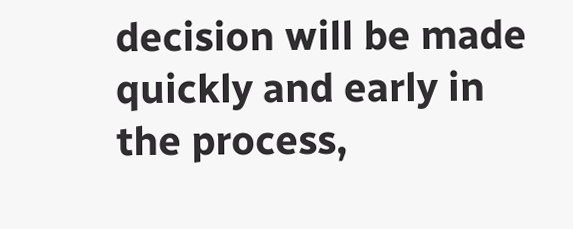decision will be made quickly and early in the process,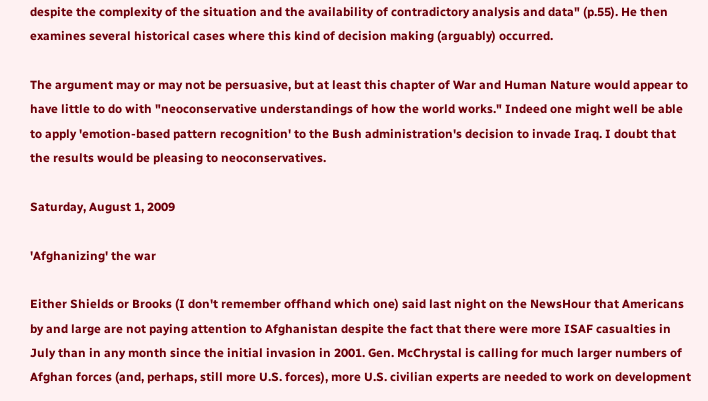despite the complexity of the situation and the availability of contradictory analysis and data" (p.55). He then examines several historical cases where this kind of decision making (arguably) occurred.

The argument may or may not be persuasive, but at least this chapter of War and Human Nature would appear to have little to do with "neoconservative understandings of how the world works." Indeed one might well be able to apply 'emotion-based pattern recognition' to the Bush administration's decision to invade Iraq. I doubt that the results would be pleasing to neoconservatives.

Saturday, August 1, 2009

'Afghanizing' the war

Either Shields or Brooks (I don't remember offhand which one) said last night on the NewsHour that Americans by and large are not paying attention to Afghanistan despite the fact that there were more ISAF casualties in July than in any month since the initial invasion in 2001. Gen. McChrystal is calling for much larger numbers of Afghan forces (and, perhaps, still more U.S. forces), more U.S. civilian experts are needed to work on development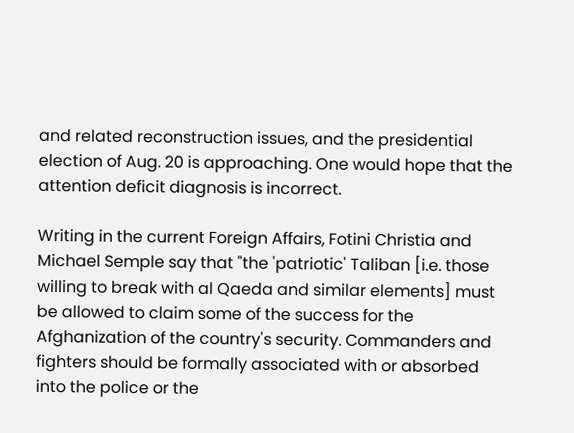and related reconstruction issues, and the presidential election of Aug. 20 is approaching. One would hope that the attention deficit diagnosis is incorrect.

Writing in the current Foreign Affairs, Fotini Christia and Michael Semple say that "the 'patriotic' Taliban [i.e. those willing to break with al Qaeda and similar elements] must be allowed to claim some of the success for the Afghanization of the country's security. Commanders and fighters should be formally associated with or absorbed into the police or the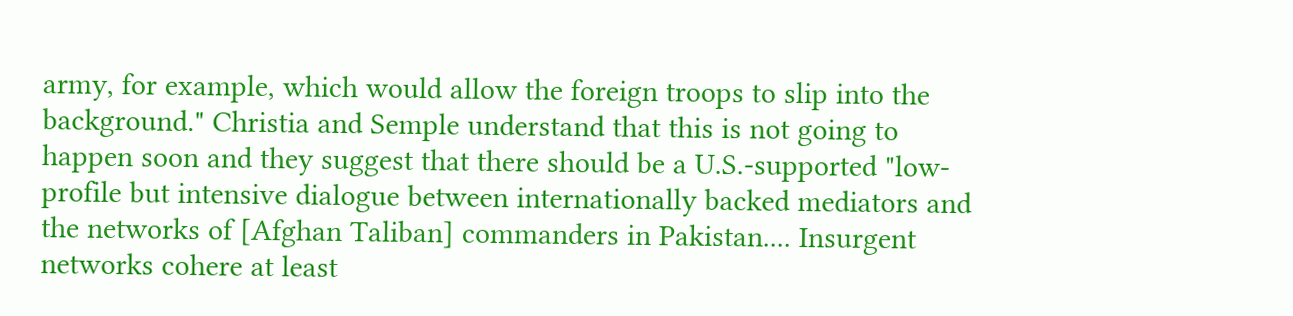army, for example, which would allow the foreign troops to slip into the background." Christia and Semple understand that this is not going to happen soon and they suggest that there should be a U.S.-supported "low-profile but intensive dialogue between internationally backed mediators and the networks of [Afghan Taliban] commanders in Pakistan.... Insurgent networks cohere at least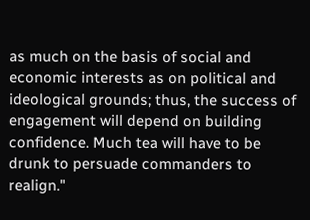as much on the basis of social and economic interests as on political and ideological grounds; thus, the success of engagement will depend on building confidence. Much tea will have to be drunk to persuade commanders to realign."